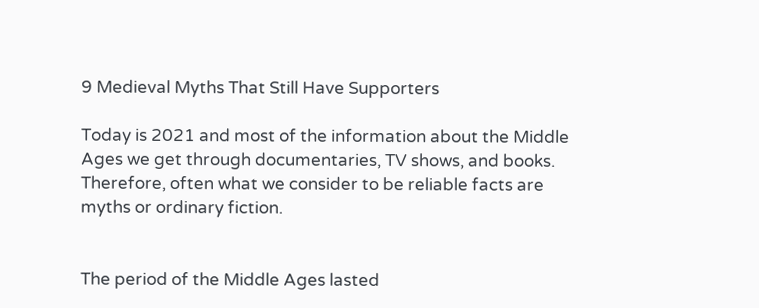9 Medieval Myths That Still Have Supporters

Today is 2021 and most of the information about the Middle Ages we get through documentaries, TV shows, and books. Therefore, often what we consider to be reliable facts are myths or ordinary fiction.


The period of the Middle Ages lasted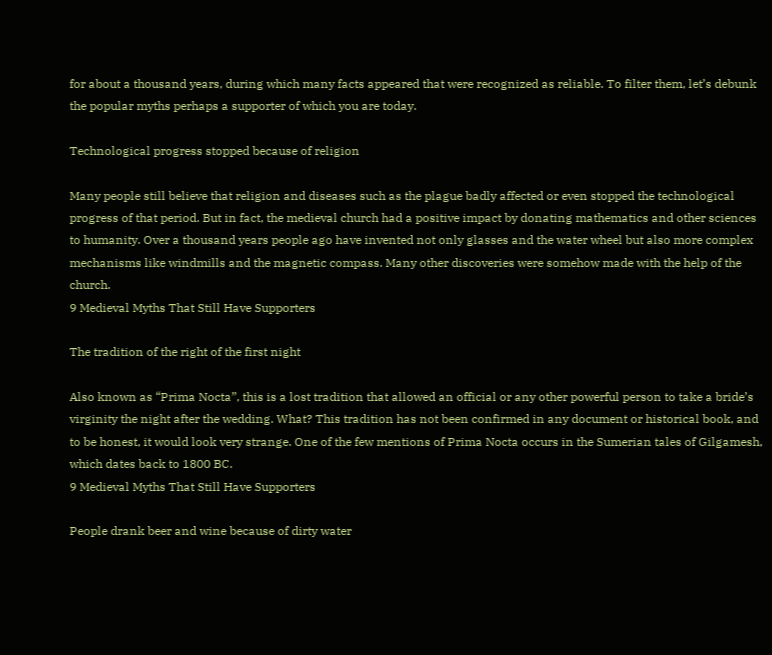for about a thousand years, during which many facts appeared that were recognized as reliable. To filter them, let’s debunk the popular myths perhaps a supporter of which you are today.

Technological progress stopped because of religion

Many people still believe that religion and diseases such as the plague badly affected or even stopped the technological progress of that period. But in fact, the medieval church had a positive impact by donating mathematics and other sciences to humanity. Over a thousand years people ago have invented not only glasses and the water wheel but also more complex mechanisms like windmills and the magnetic compass. Many other discoveries were somehow made with the help of the church.
9 Medieval Myths That Still Have Supporters

The tradition of the right of the first night

Also known as “Prima Nocta”, this is a lost tradition that allowed an official or any other powerful person to take a bride’s virginity the night after the wedding. What? This tradition has not been confirmed in any document or historical book, and to be honest, it would look very strange. One of the few mentions of Prima Nocta occurs in the Sumerian tales of Gilgamesh, which dates back to 1800 BC.
9 Medieval Myths That Still Have Supporters

People drank beer and wine because of dirty water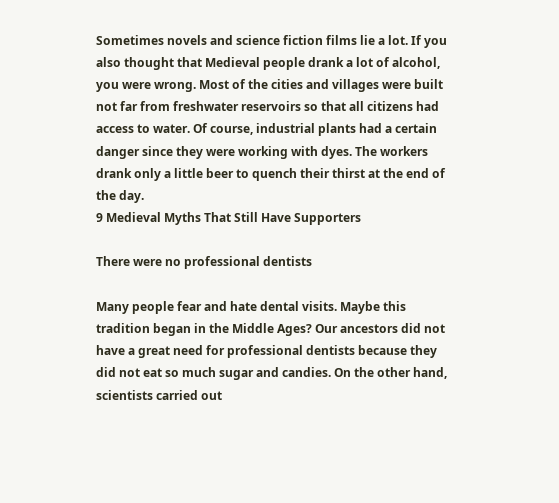Sometimes novels and science fiction films lie a lot. If you also thought that Medieval people drank a lot of alcohol, you were wrong. Most of the cities and villages were built not far from freshwater reservoirs so that all citizens had access to water. Of course, industrial plants had a certain danger since they were working with dyes. The workers drank only a little beer to quench their thirst at the end of the day.
9 Medieval Myths That Still Have Supporters

There were no professional dentists

Many people fear and hate dental visits. Maybe this tradition began in the Middle Ages? Our ancestors did not have a great need for professional dentists because they did not eat so much sugar and candies. On the other hand, scientists carried out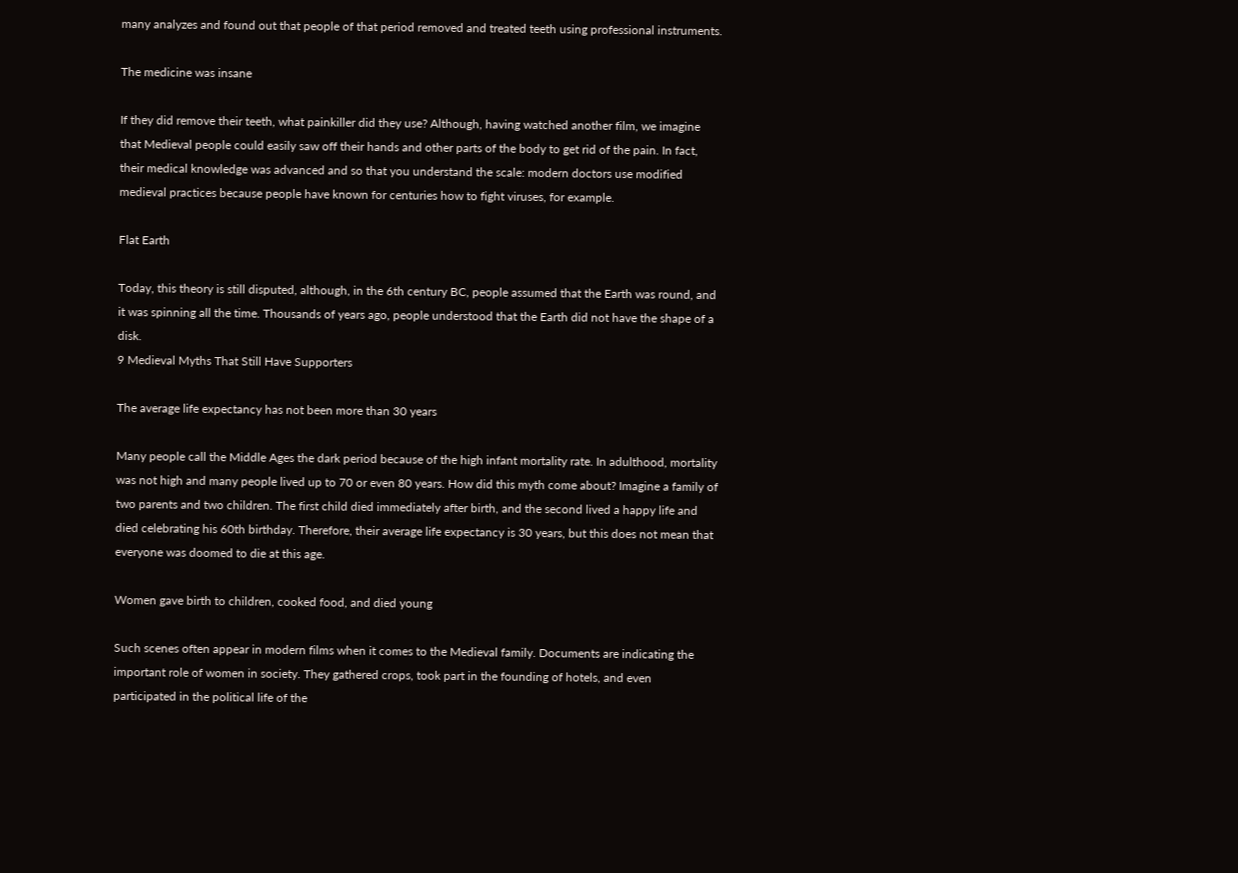many analyzes and found out that people of that period removed and treated teeth using professional instruments.

The medicine was insane

If they did remove their teeth, what painkiller did they use? Although, having watched another film, we imagine that Medieval people could easily saw off their hands and other parts of the body to get rid of the pain. In fact, their medical knowledge was advanced and so that you understand the scale: modern doctors use modified medieval practices because people have known for centuries how to fight viruses, for example.

Flat Earth

Today, this theory is still disputed, although, in the 6th century BC, people assumed that the Earth was round, and it was spinning all the time. Thousands of years ago, people understood that the Earth did not have the shape of a disk.
9 Medieval Myths That Still Have Supporters

The average life expectancy has not been more than 30 years

Many people call the Middle Ages the dark period because of the high infant mortality rate. In adulthood, mortality was not high and many people lived up to 70 or even 80 years. How did this myth come about? Imagine a family of two parents and two children. The first child died immediately after birth, and the second lived a happy life and died celebrating his 60th birthday. Therefore, their average life expectancy is 30 years, but this does not mean that everyone was doomed to die at this age.

Women gave birth to children, cooked food, and died young

Such scenes often appear in modern films when it comes to the Medieval family. Documents are indicating the important role of women in society. They gathered crops, took part in the founding of hotels, and even participated in the political life of the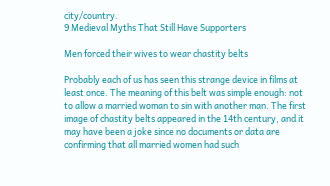city/country.
9 Medieval Myths That Still Have Supporters

Men forced their wives to wear chastity belts

Probably each of us has seen this strange device in films at least once. The meaning of this belt was simple enough: not to allow a married woman to sin with another man. The first image of chastity belts appeared in the 14th century, and it may have been a joke since no documents or data are confirming that all married women had such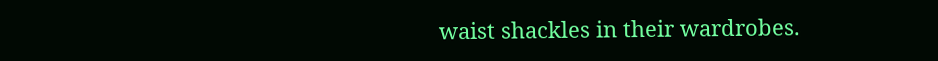waist shackles in their wardrobes.